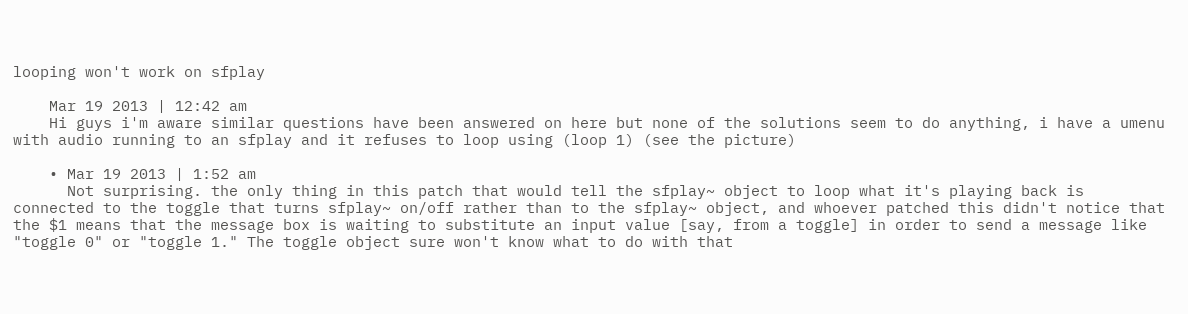looping won't work on sfplay

    Mar 19 2013 | 12:42 am
    Hi guys i'm aware similar questions have been answered on here but none of the solutions seem to do anything, i have a umenu with audio running to an sfplay and it refuses to loop using (loop 1) (see the picture)

    • Mar 19 2013 | 1:52 am
      Not surprising. the only thing in this patch that would tell the sfplay~ object to loop what it's playing back is connected to the toggle that turns sfplay~ on/off rather than to the sfplay~ object, and whoever patched this didn't notice that the $1 means that the message box is waiting to substitute an input value [say, from a toggle] in order to send a message like "toggle 0" or "toggle 1." The toggle object sure won't know what to do with that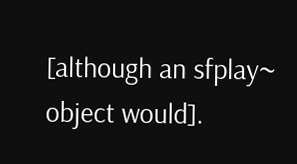[although an sfplay~ object would].